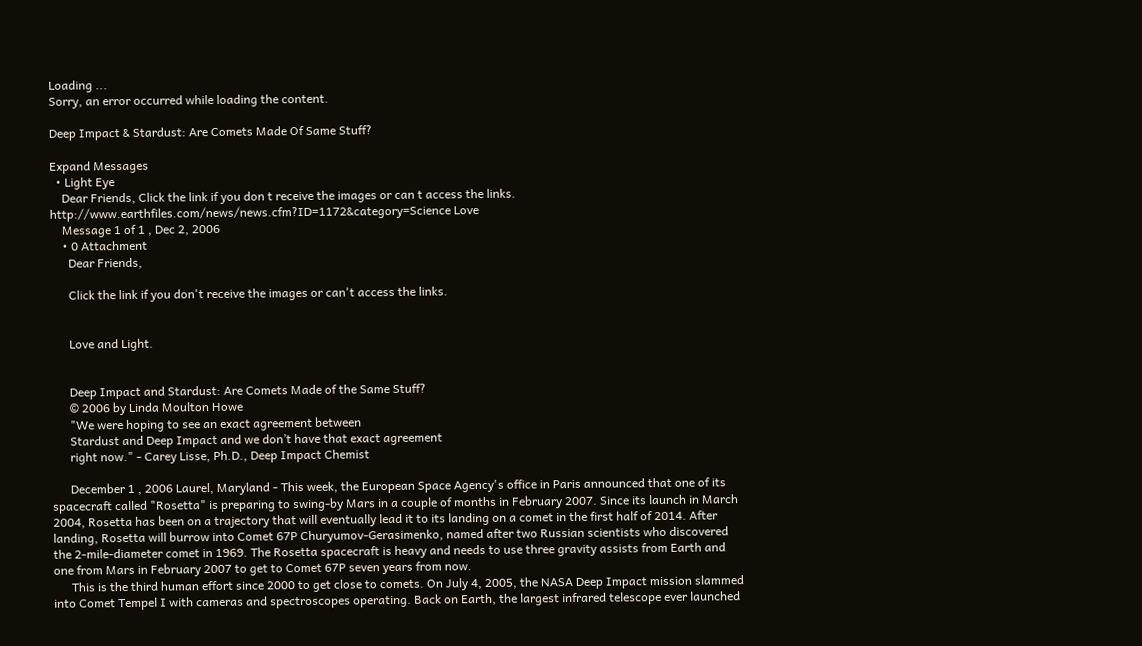Loading ...
Sorry, an error occurred while loading the content.

Deep Impact & Stardust: Are Comets Made Of Same Stuff?

Expand Messages
  • Light Eye
    Dear Friends, Click the link if you don t receive the images or can t access the links. http://www.earthfiles.com/news/news.cfm?ID=1172&category=Science Love
    Message 1 of 1 , Dec 2, 2006
    • 0 Attachment
      Dear Friends,

      Click the link if you don't receive the images or can't access the links.


      Love and Light.


      Deep Impact and Stardust: Are Comets Made of the Same Stuff?
      © 2006 by Linda Moulton Howe
      "We were hoping to see an exact agreement between
      Stardust and Deep Impact and we don’t have that exact agreement
      right now." - Carey Lisse, Ph.D., Deep Impact Chemist

      December 1 , 2006 Laurel, Maryland - This week, the European Space Agency's office in Paris announced that one of its spacecraft called "Rosetta" is preparing to swing-by Mars in a couple of months in February 2007. Since its launch in March 2004, Rosetta has been on a trajectory that will eventually lead it to its landing on a comet in the first half of 2014. After landing, Rosetta will burrow into Comet 67P Churyumov-Gerasimenko, named after two Russian scientists who discovered the 2-mile-diameter comet in 1969. The Rosetta spacecraft is heavy and needs to use three gravity assists from Earth and one from Mars in February 2007 to get to Comet 67P seven years from now.
      This is the third human effort since 2000 to get close to comets. On July 4, 2005, the NASA Deep Impact mission slammed into Comet Tempel I with cameras and spectroscopes operating. Back on Earth, the largest infrared telescope ever launched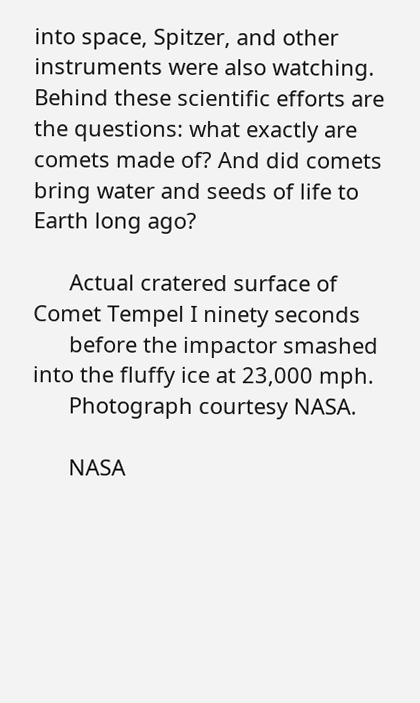into space, Spitzer, and other instruments were also watching. Behind these scientific efforts are the questions: what exactly are comets made of? And did comets bring water and seeds of life to Earth long ago?

      Actual cratered surface of Comet Tempel I ninety seconds
      before the impactor smashed into the fluffy ice at 23,000 mph.
      Photograph courtesy NASA.

      NASA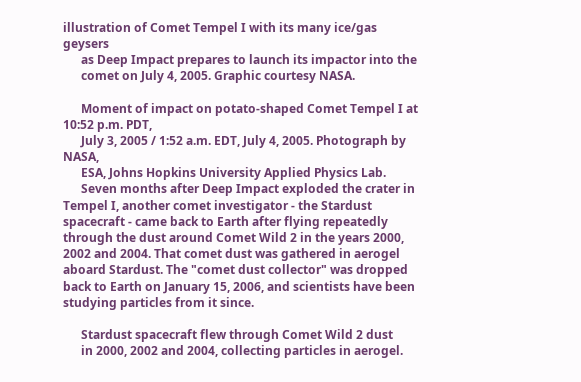illustration of Comet Tempel I with its many ice/gas geysers
      as Deep Impact prepares to launch its impactor into the
      comet on July 4, 2005. Graphic courtesy NASA.

      Moment of impact on potato-shaped Comet Tempel I at 10:52 p.m. PDT,
      July 3, 2005 / 1:52 a.m. EDT, July 4, 2005. Photograph by NASA,
      ESA, Johns Hopkins University Applied Physics Lab.
      Seven months after Deep Impact exploded the crater in Tempel I, another comet investigator - the Stardust spacecraft - came back to Earth after flying repeatedly through the dust around Comet Wild 2 in the years 2000, 2002 and 2004. That comet dust was gathered in aerogel aboard Stardust. The "comet dust collector" was dropped back to Earth on January 15, 2006, and scientists have been studying particles from it since.

      Stardust spacecraft flew through Comet Wild 2 dust
      in 2000, 2002 and 2004, collecting particles in aerogel.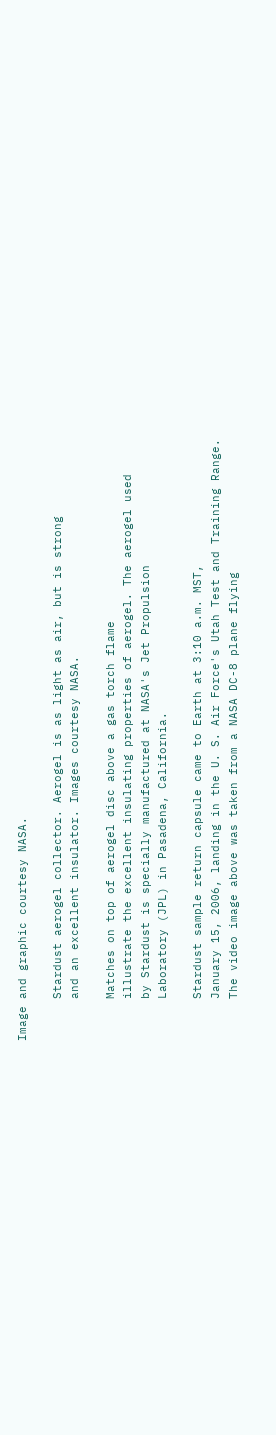Image and graphic courtesy NASA.

      Stardust aerogel collector. Aerogel is as light as air, but is strong
      and an excellent insulator. Images courtesy NASA.

      Matches on top of aerogel disc above a gas torch flame
      illustrate the excellent insulating properties of aerogel. The aerogel used
      by Stardust is specially manufactured at NASA's Jet Propulsion
      Laboratory (JPL) in Pasadena, California.

      Stardust sample return capsule came to Earth at 3:10 a.m. MST,
      January 15, 2006, landing in the U. S. Air Force's Utah Test and Training Range.
      The video image above was taken from a NASA DC-8 plane flying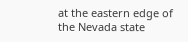at the eastern edge of the Nevada state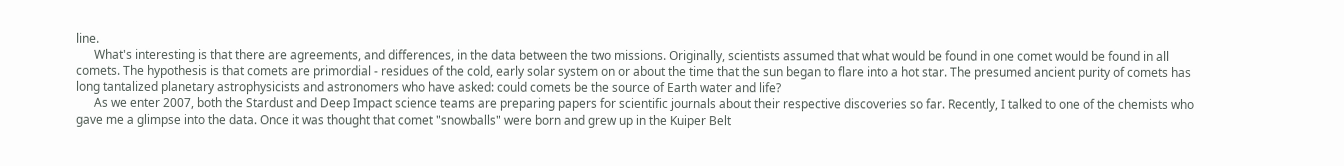line.
      What's interesting is that there are agreements, and differences, in the data between the two missions. Originally, scientists assumed that what would be found in one comet would be found in all comets. The hypothesis is that comets are primordial - residues of the cold, early solar system on or about the time that the sun began to flare into a hot star. The presumed ancient purity of comets has long tantalized planetary astrophysicists and astronomers who have asked: could comets be the source of Earth water and life?
      As we enter 2007, both the Stardust and Deep Impact science teams are preparing papers for scientific journals about their respective discoveries so far. Recently, I talked to one of the chemists who gave me a glimpse into the data. Once it was thought that comet "snowballs" were born and grew up in the Kuiper Belt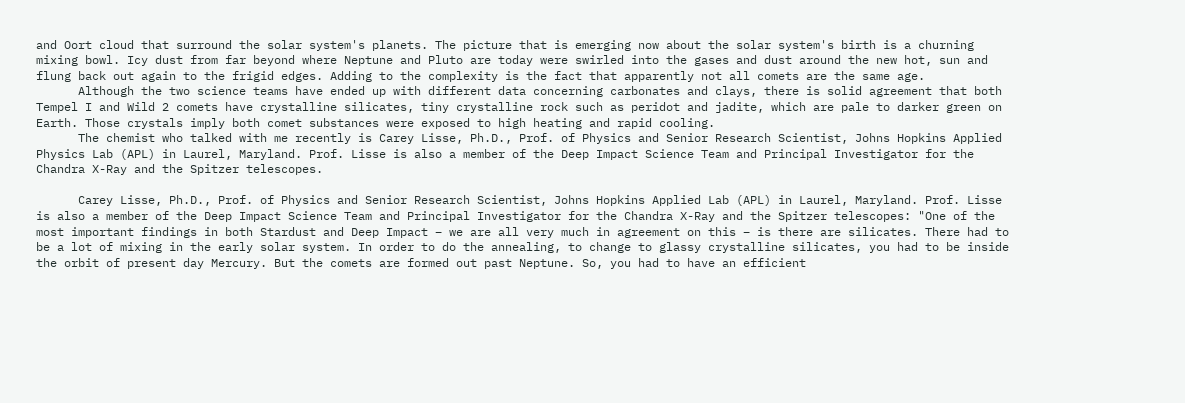and Oort cloud that surround the solar system's planets. The picture that is emerging now about the solar system's birth is a churning mixing bowl. Icy dust from far beyond where Neptune and Pluto are today were swirled into the gases and dust around the new hot, sun and flung back out again to the frigid edges. Adding to the complexity is the fact that apparently not all comets are the same age.
      Although the two science teams have ended up with different data concerning carbonates and clays, there is solid agreement that both Tempel I and Wild 2 comets have crystalline silicates, tiny crystalline rock such as peridot and jadite, which are pale to darker green on Earth. Those crystals imply both comet substances were exposed to high heating and rapid cooling.
      The chemist who talked with me recently is Carey Lisse, Ph.D., Prof. of Physics and Senior Research Scientist, Johns Hopkins Applied Physics Lab (APL) in Laurel, Maryland. Prof. Lisse is also a member of the Deep Impact Science Team and Principal Investigator for the Chandra X-Ray and the Spitzer telescopes.

      Carey Lisse, Ph.D., Prof. of Physics and Senior Research Scientist, Johns Hopkins Applied Lab (APL) in Laurel, Maryland. Prof. Lisse is also a member of the Deep Impact Science Team and Principal Investigator for the Chandra X-Ray and the Spitzer telescopes: "One of the most important findings in both Stardust and Deep Impact – we are all very much in agreement on this – is there are silicates. There had to be a lot of mixing in the early solar system. In order to do the annealing, to change to glassy crystalline silicates, you had to be inside the orbit of present day Mercury. But the comets are formed out past Neptune. So, you had to have an efficient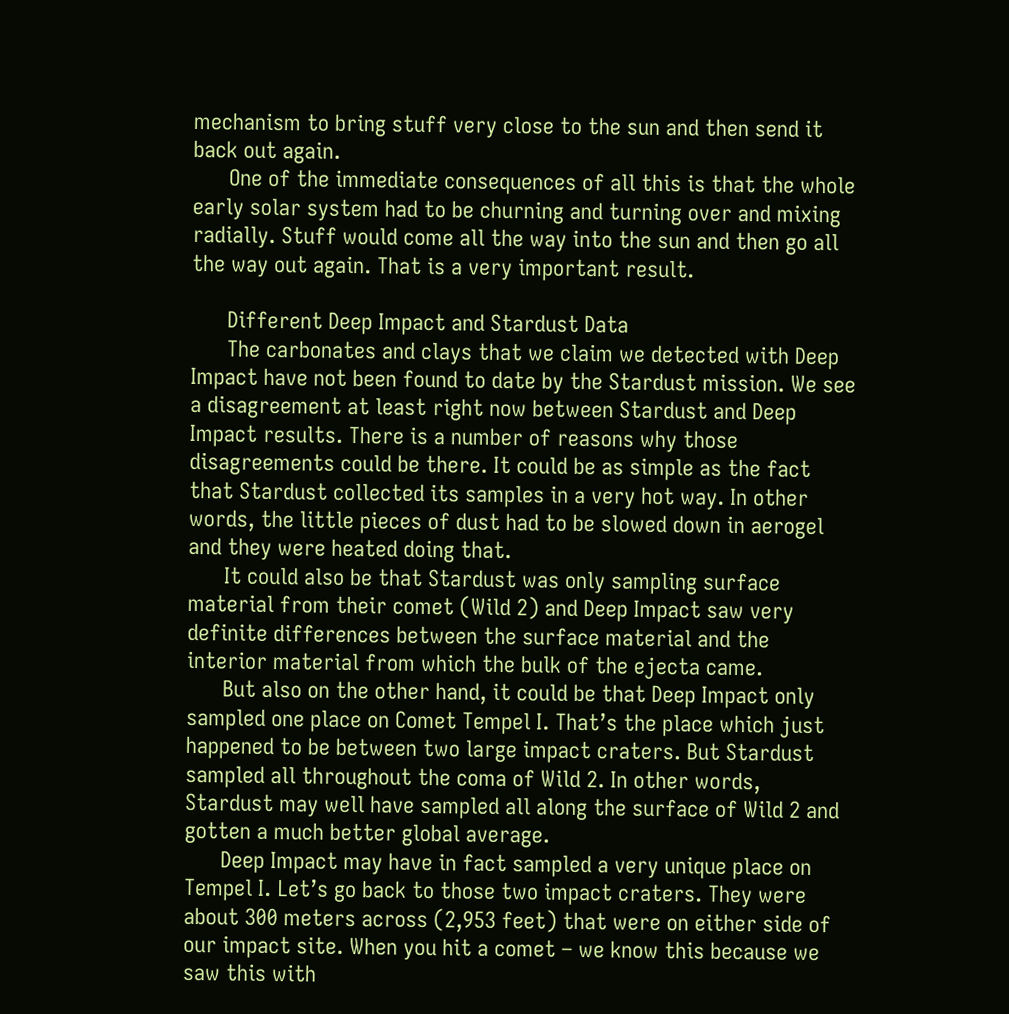mechanism to bring stuff very close to the sun and then send it back out again.
      One of the immediate consequences of all this is that the whole early solar system had to be churning and turning over and mixing radially. Stuff would come all the way into the sun and then go all the way out again. That is a very important result.

      Different Deep Impact and Stardust Data
      The carbonates and clays that we claim we detected with Deep Impact have not been found to date by the Stardust mission. We see a disagreement at least right now between Stardust and Deep Impact results. There is a number of reasons why those disagreements could be there. It could be as simple as the fact that Stardust collected its samples in a very hot way. In other words, the little pieces of dust had to be slowed down in aerogel and they were heated doing that.
      It could also be that Stardust was only sampling surface material from their comet (Wild 2) and Deep Impact saw very definite differences between the surface material and the interior material from which the bulk of the ejecta came.
      But also on the other hand, it could be that Deep Impact only sampled one place on Comet Tempel I. That’s the place which just happened to be between two large impact craters. But Stardust sampled all throughout the coma of Wild 2. In other words, Stardust may well have sampled all along the surface of Wild 2 and gotten a much better global average.
      Deep Impact may have in fact sampled a very unique place on Tempel I. Let’s go back to those two impact craters. They were about 300 meters across (2,953 feet) that were on either side of our impact site. When you hit a comet – we know this because we saw this with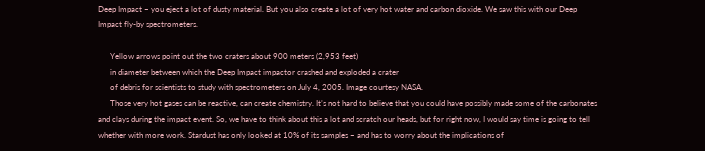Deep Impact – you eject a lot of dusty material. But you also create a lot of very hot water and carbon dioxide. We saw this with our Deep Impact fly-by spectrometers.

      Yellow arrows point out the two craters about 900 meters (2,953 feet)
      in diameter between which the Deep Impact impactor crashed and exploded a crater
      of debris for scientists to study with spectrometers on July 4, 2005. Image courtesy NASA.
      Those very hot gases can be reactive, can create chemistry. It’s not hard to believe that you could have possibly made some of the carbonates and clays during the impact event. So, we have to think about this a lot and scratch our heads, but for right now, I would say time is going to tell whether with more work. Stardust has only looked at 10% of its samples – and has to worry about the implications of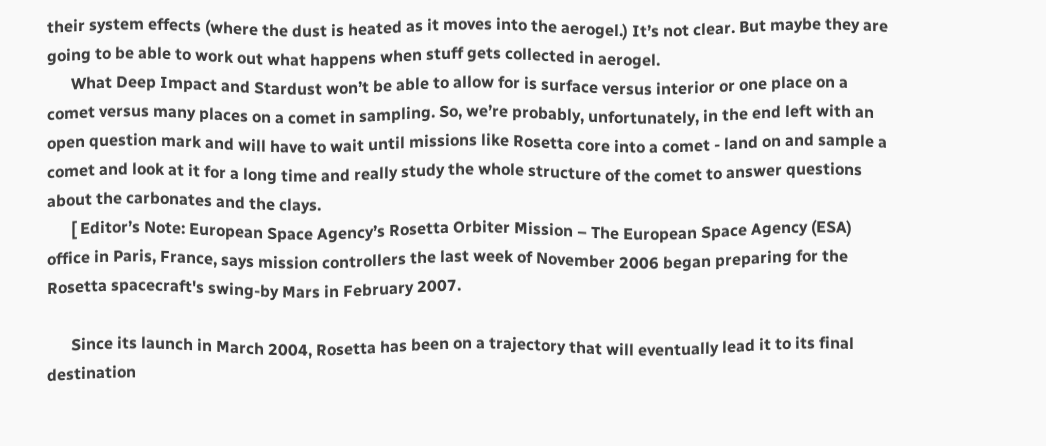their system effects (where the dust is heated as it moves into the aerogel.) It’s not clear. But maybe they are going to be able to work out what happens when stuff gets collected in aerogel.
      What Deep Impact and Stardust won’t be able to allow for is surface versus interior or one place on a comet versus many places on a comet in sampling. So, we’re probably, unfortunately, in the end left with an open question mark and will have to wait until missions like Rosetta core into a comet - land on and sample a comet and look at it for a long time and really study the whole structure of the comet to answer questions about the carbonates and the clays.
      [ Editor’s Note: European Space Agency’s Rosetta Orbiter Mission – The European Space Agency (ESA) office in Paris, France, says mission controllers the last week of November 2006 began preparing for the Rosetta spacecraft's swing-by Mars in February 2007.

      Since its launch in March 2004, Rosetta has been on a trajectory that will eventually lead it to its final destination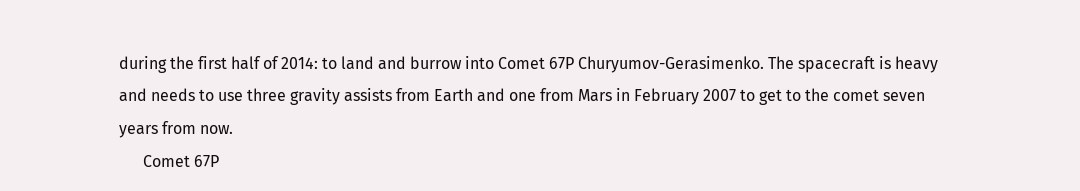during the first half of 2014: to land and burrow into Comet 67P Churyumov-Gerasimenko. The spacecraft is heavy and needs to use three gravity assists from Earth and one from Mars in February 2007 to get to the comet seven years from now.
      Comet 67P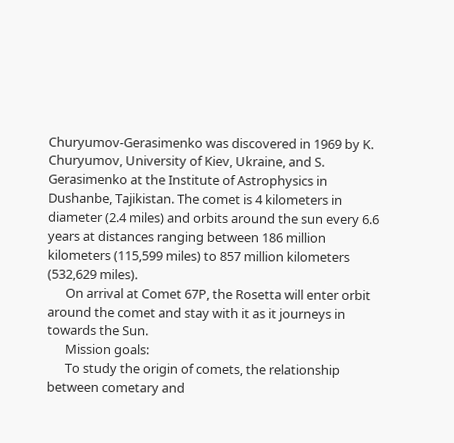Churyumov-Gerasimenko was discovered in 1969 by K. Churyumov, University of Kiev, Ukraine, and S. Gerasimenko at the Institute of Astrophysics in Dushanbe, Tajikistan. The comet is 4 kilometers in diameter (2.4 miles) and orbits around the sun every 6.6 years at distances ranging between 186 million kilometers (115,599 miles) to 857 million kilometers (532,629 miles).
      On arrival at Comet 67P, the Rosetta will enter orbit around the comet and stay with it as it journeys in towards the Sun.
      Mission goals:
      To study the origin of comets, the relationship between cometary and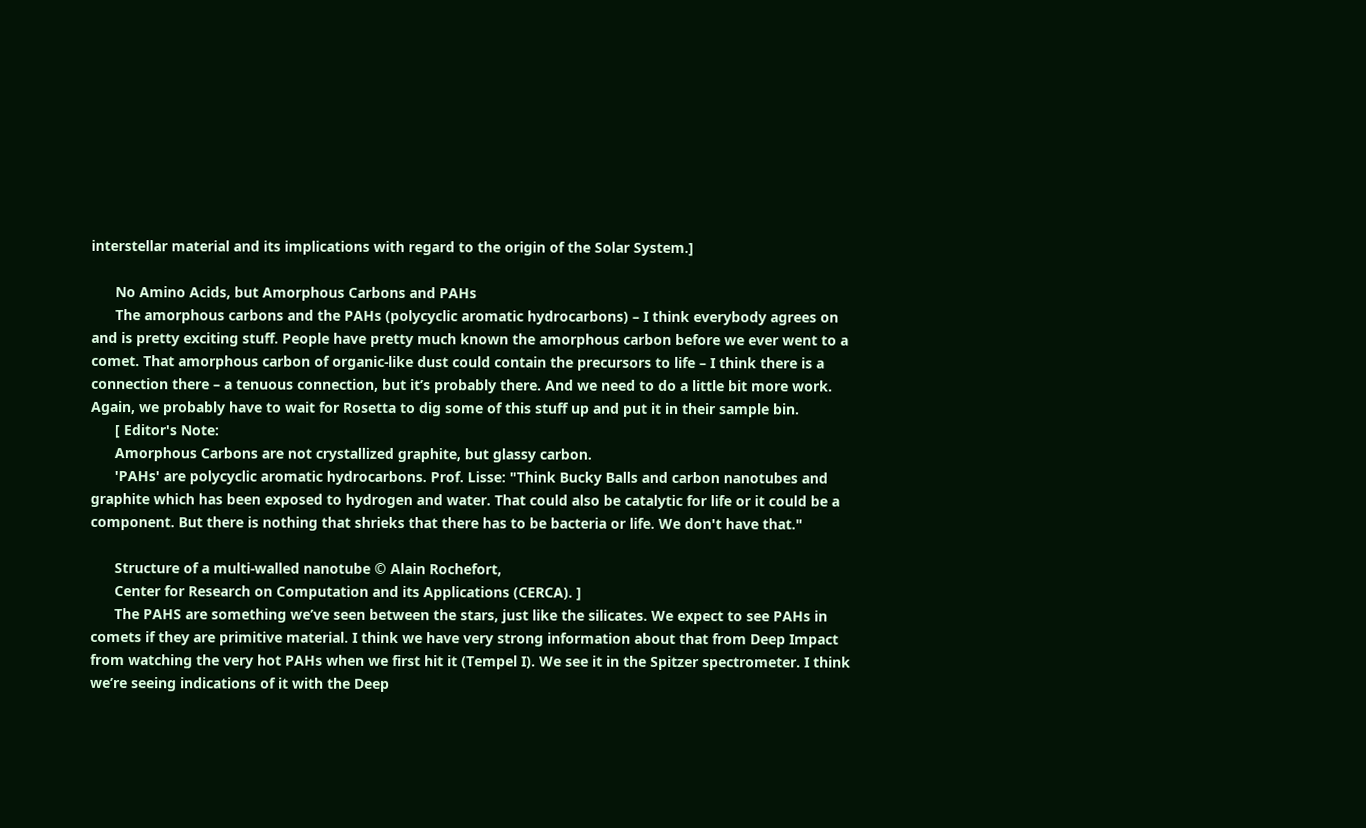interstellar material and its implications with regard to the origin of the Solar System.]

      No Amino Acids, but Amorphous Carbons and PAHs
      The amorphous carbons and the PAHs (polycyclic aromatic hydrocarbons) – I think everybody agrees on and is pretty exciting stuff. People have pretty much known the amorphous carbon before we ever went to a comet. That amorphous carbon of organic-like dust could contain the precursors to life – I think there is a connection there – a tenuous connection, but it’s probably there. And we need to do a little bit more work. Again, we probably have to wait for Rosetta to dig some of this stuff up and put it in their sample bin.
      [ Editor's Note:
      Amorphous Carbons are not crystallized graphite, but glassy carbon.
      'PAHs' are polycyclic aromatic hydrocarbons. Prof. Lisse: "Think Bucky Balls and carbon nanotubes and graphite which has been exposed to hydrogen and water. That could also be catalytic for life or it could be a component. But there is nothing that shrieks that there has to be bacteria or life. We don't have that."

      Structure of a multi-walled nanotube © Alain Rochefort,
      Center for Research on Computation and its Applications (CERCA). ]
      The PAHS are something we’ve seen between the stars, just like the silicates. We expect to see PAHs in comets if they are primitive material. I think we have very strong information about that from Deep Impact from watching the very hot PAHs when we first hit it (Tempel I). We see it in the Spitzer spectrometer. I think we’re seeing indications of it with the Deep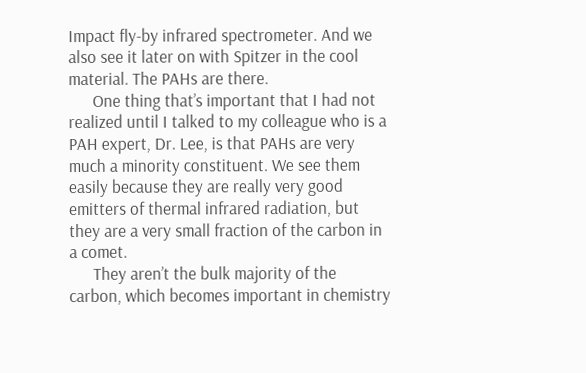Impact fly-by infrared spectrometer. And we also see it later on with Spitzer in the cool material. The PAHs are there.
      One thing that’s important that I had not realized until I talked to my colleague who is a PAH expert, Dr. Lee, is that PAHs are very much a minority constituent. We see them easily because they are really very good emitters of thermal infrared radiation, but they are a very small fraction of the carbon in a comet.
      They aren’t the bulk majority of the carbon, which becomes important in chemistry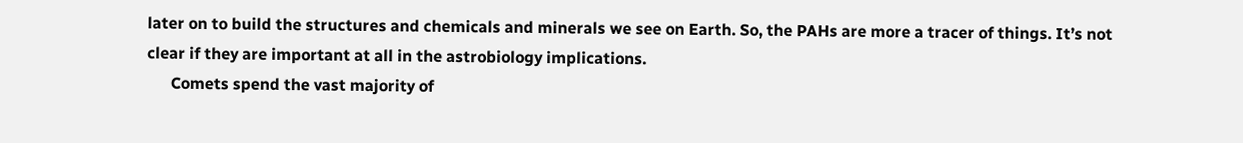later on to build the structures and chemicals and minerals we see on Earth. So, the PAHs are more a tracer of things. It’s not clear if they are important at all in the astrobiology implications.
      Comets spend the vast majority of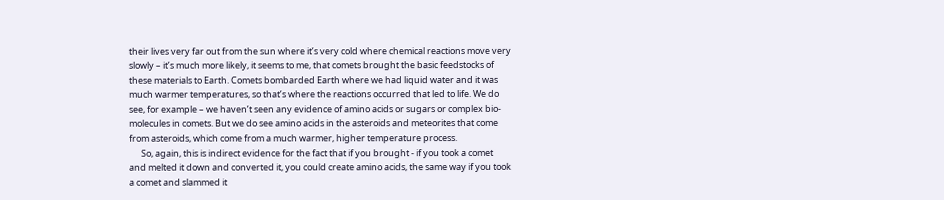their lives very far out from the sun where it’s very cold where chemical reactions move very slowly – it’s much more likely, it seems to me, that comets brought the basic feedstocks of these materials to Earth. Comets bombarded Earth where we had liquid water and it was much warmer temperatures, so that’s where the reactions occurred that led to life. We do see, for example – we haven’t seen any evidence of amino acids or sugars or complex bio-molecules in comets. But we do see amino acids in the asteroids and meteorites that come from asteroids, which come from a much warmer, higher temperature process.
      So, again, this is indirect evidence for the fact that if you brought - if you took a comet and melted it down and converted it, you could create amino acids, the same way if you took a comet and slammed it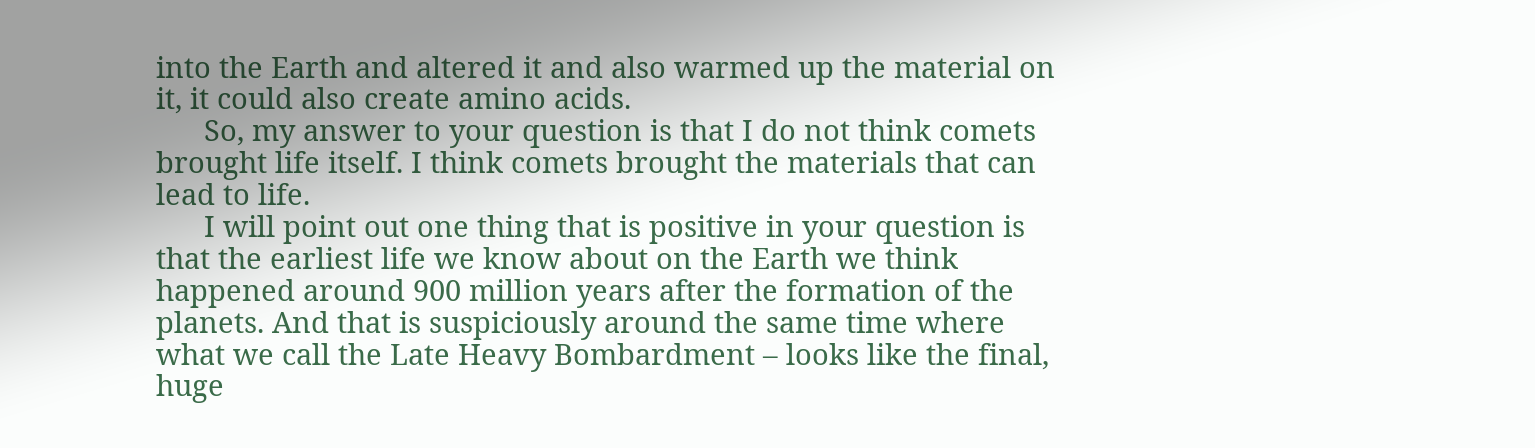into the Earth and altered it and also warmed up the material on it, it could also create amino acids.
      So, my answer to your question is that I do not think comets brought life itself. I think comets brought the materials that can lead to life.
      I will point out one thing that is positive in your question is that the earliest life we know about on the Earth we think happened around 900 million years after the formation of the planets. And that is suspiciously around the same time where what we call the Late Heavy Bombardment – looks like the final, huge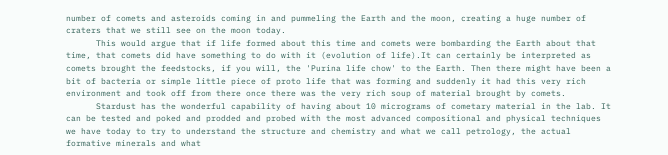number of comets and asteroids coming in and pummeling the Earth and the moon, creating a huge number of craters that we still see on the moon today.
      This would argue that if life formed about this time and comets were bombarding the Earth about that time, that comets did have something to do with it (evolution of life).It can certainly be interpreted as comets brought the feedstocks, if you will, the 'Purina life chow' to the Earth. Then there might have been a bit of bacteria or simple little piece of proto life that was forming and suddenly it had this very rich environment and took off from there once there was the very rich soup of material brought by comets.
      Stardust has the wonderful capability of having about 10 micrograms of cometary material in the lab. It can be tested and poked and prodded and probed with the most advanced compositional and physical techniques we have today to try to understand the structure and chemistry and what we call petrology, the actual formative minerals and what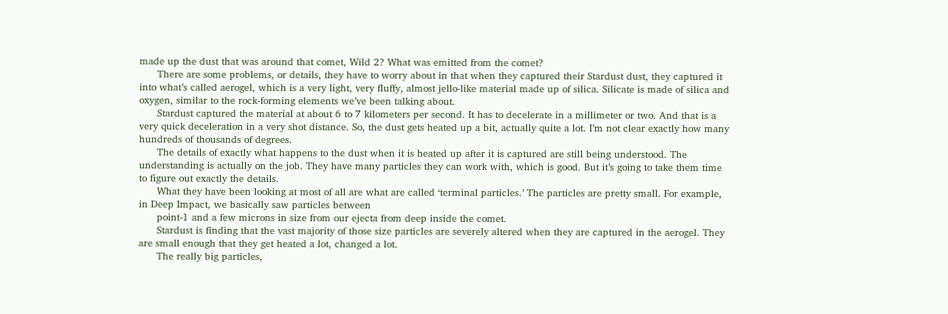made up the dust that was around that comet, Wild 2? What was emitted from the comet?
      There are some problems, or details, they have to worry about in that when they captured their Stardust dust, they captured it into what’s called aerogel, which is a very light, very fluffy, almost jello-like material made up of silica. Silicate is made of silica and oxygen, similar to the rock-forming elements we’ve been talking about.
      Stardust captured the material at about 6 to 7 kilometers per second. It has to decelerate in a millimeter or two. And that is a very quick deceleration in a very shot distance. So, the dust gets heated up a bit, actually quite a lot. I’m not clear exactly how many hundreds of thousands of degrees.
      The details of exactly what happens to the dust when it is heated up after it is captured are still being understood. The understanding is actually on the job. They have many particles they can work with, which is good. But it’s going to take them time to figure out exactly the details.
      What they have been looking at most of all are what are called ‘terminal particles.’ The particles are pretty small. For example, in Deep Impact, we basically saw particles between
      point-1 and a few microns in size from our ejecta from deep inside the comet.
      Stardust is finding that the vast majority of those size particles are severely altered when they are captured in the aerogel. They are small enough that they get heated a lot, changed a lot.
      The really big particles,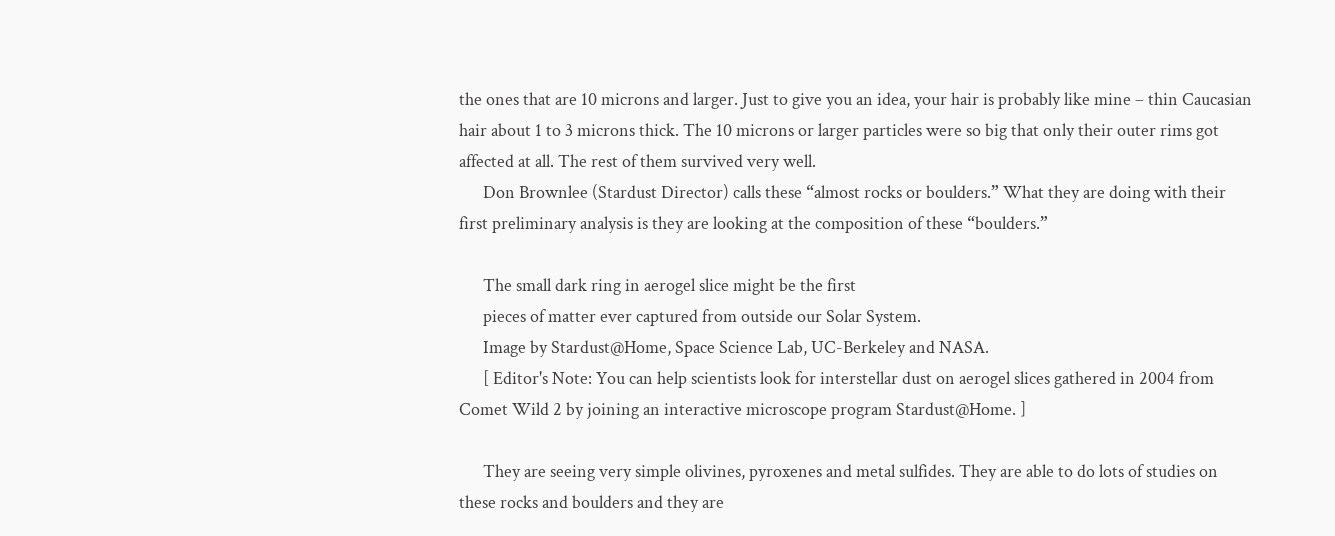the ones that are 10 microns and larger. Just to give you an idea, your hair is probably like mine – thin Caucasian hair about 1 to 3 microns thick. The 10 microns or larger particles were so big that only their outer rims got affected at all. The rest of them survived very well.
      Don Brownlee (Stardust Director) calls these “almost rocks or boulders.” What they are doing with their first preliminary analysis is they are looking at the composition of these “boulders.”

      The small dark ring in aerogel slice might be the first
      pieces of matter ever captured from outside our Solar System.
      Image by Stardust@Home, Space Science Lab, UC-Berkeley and NASA.
      [ Editor's Note: You can help scientists look for interstellar dust on aerogel slices gathered in 2004 from Comet Wild 2 by joining an interactive microscope program Stardust@Home. ]

      They are seeing very simple olivines, pyroxenes and metal sulfides. They are able to do lots of studies on these rocks and boulders and they are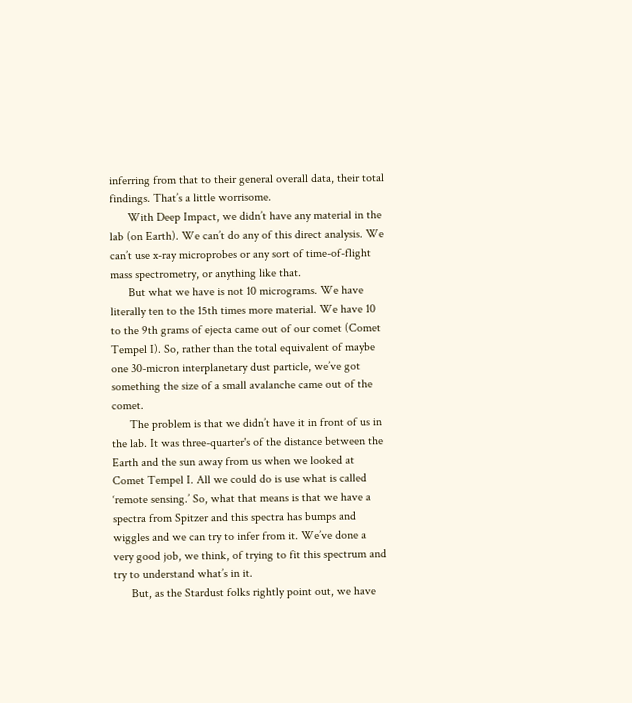inferring from that to their general overall data, their total findings. That’s a little worrisome.
      With Deep Impact, we didn’t have any material in the lab (on Earth). We can’t do any of this direct analysis. We can’t use x-ray microprobes or any sort of time-of-flight mass spectrometry, or anything like that.
      But what we have is not 10 micrograms. We have literally ten to the 15th times more material. We have 10 to the 9th grams of ejecta came out of our comet (Comet Tempel I). So, rather than the total equivalent of maybe one 30-micron interplanetary dust particle, we’ve got something the size of a small avalanche came out of the comet.
      The problem is that we didn’t have it in front of us in the lab. It was three-quarter's of the distance between the Earth and the sun away from us when we looked at Comet Tempel I. All we could do is use what is called ‘remote sensing.’ So, what that means is that we have a spectra from Spitzer and this spectra has bumps and wiggles and we can try to infer from it. We’ve done a very good job, we think, of trying to fit this spectrum and try to understand what’s in it.
      But, as the Stardust folks rightly point out, we have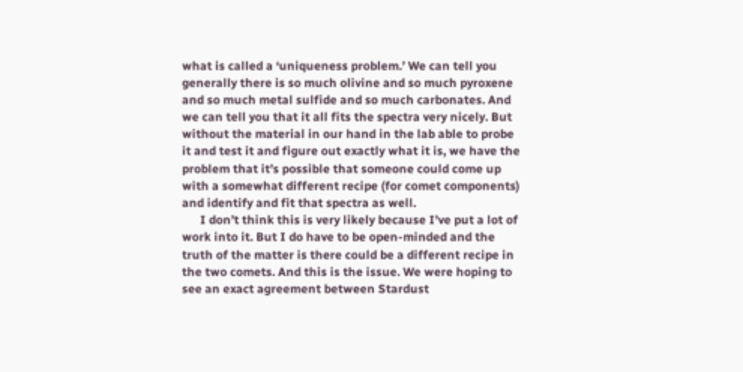what is called a ‘uniqueness problem.’ We can tell you generally there is so much olivine and so much pyroxene and so much metal sulfide and so much carbonates. And we can tell you that it all fits the spectra very nicely. But without the material in our hand in the lab able to probe it and test it and figure out exactly what it is, we have the problem that it’s possible that someone could come up with a somewhat different recipe (for comet components) and identify and fit that spectra as well.
      I don’t think this is very likely because I’ve put a lot of work into it. But I do have to be open-minded and the truth of the matter is there could be a different recipe in the two comets. And this is the issue. We were hoping to see an exact agreement between Stardust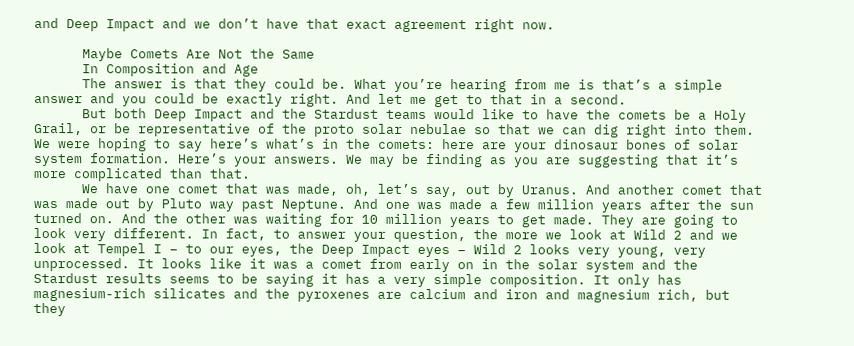and Deep Impact and we don’t have that exact agreement right now.

      Maybe Comets Are Not the Same
      In Composition and Age
      The answer is that they could be. What you’re hearing from me is that’s a simple answer and you could be exactly right. And let me get to that in a second.
      But both Deep Impact and the Stardust teams would like to have the comets be a Holy Grail, or be representative of the proto solar nebulae so that we can dig right into them. We were hoping to say here’s what’s in the comets: here are your dinosaur bones of solar system formation. Here’s your answers. We may be finding as you are suggesting that it’s more complicated than that.
      We have one comet that was made, oh, let’s say, out by Uranus. And another comet that was made out by Pluto way past Neptune. And one was made a few million years after the sun turned on. And the other was waiting for 10 million years to get made. They are going to look very different. In fact, to answer your question, the more we look at Wild 2 and we look at Tempel I – to our eyes, the Deep Impact eyes – Wild 2 looks very young, very unprocessed. It looks like it was a comet from early on in the solar system and the Stardust results seems to be saying it has a very simple composition. It only has magnesium-rich silicates and the pyroxenes are calcium and iron and magnesium rich, but they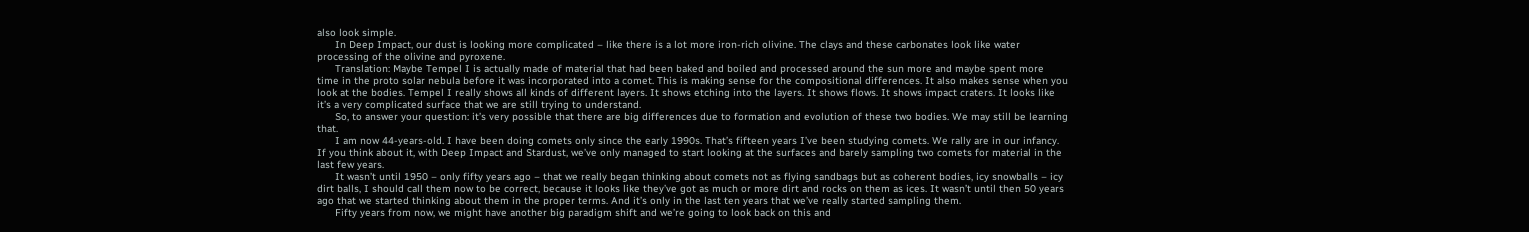also look simple.
      In Deep Impact, our dust is looking more complicated – like there is a lot more iron-rich olivine. The clays and these carbonates look like water processing of the olivine and pyroxene.
      Translation: Maybe Tempel I is actually made of material that had been baked and boiled and processed around the sun more and maybe spent more time in the proto solar nebula before it was incorporated into a comet. This is making sense for the compositional differences. It also makes sense when you look at the bodies. Tempel I really shows all kinds of different layers. It shows etching into the layers. It shows flows. It shows impact craters. It looks like it’s a very complicated surface that we are still trying to understand.
      So, to answer your question: it’s very possible that there are big differences due to formation and evolution of these two bodies. We may still be learning that.
      I am now 44-years-old. I have been doing comets only since the early 1990s. That’s fifteen years I’ve been studying comets. We rally are in our infancy. If you think about it, with Deep Impact and Stardust, we’ve only managed to start looking at the surfaces and barely sampling two comets for material in the last few years.
      It wasn’t until 1950 – only fifty years ago – that we really began thinking about comets not as flying sandbags but as coherent bodies, icy snowballs – icy dirt balls, I should call them now to be correct, because it looks like they’ve got as much or more dirt and rocks on them as ices. It wasn’t until then 50 years ago that we started thinking about them in the proper terms. And it’s only in the last ten years that we’ve really started sampling them.
      Fifty years from now, we might have another big paradigm shift and we’re going to look back on this and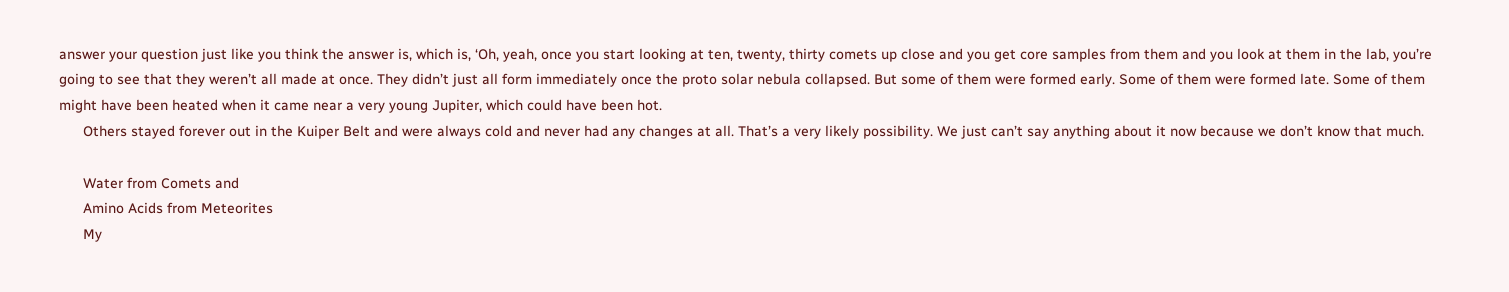answer your question just like you think the answer is, which is, ‘Oh, yeah, once you start looking at ten, twenty, thirty comets up close and you get core samples from them and you look at them in the lab, you’re going to see that they weren’t all made at once. They didn’t just all form immediately once the proto solar nebula collapsed. But some of them were formed early. Some of them were formed late. Some of them might have been heated when it came near a very young Jupiter, which could have been hot.
      Others stayed forever out in the Kuiper Belt and were always cold and never had any changes at all. That’s a very likely possibility. We just can’t say anything about it now because we don’t know that much.

      Water from Comets and
      Amino Acids from Meteorites
      My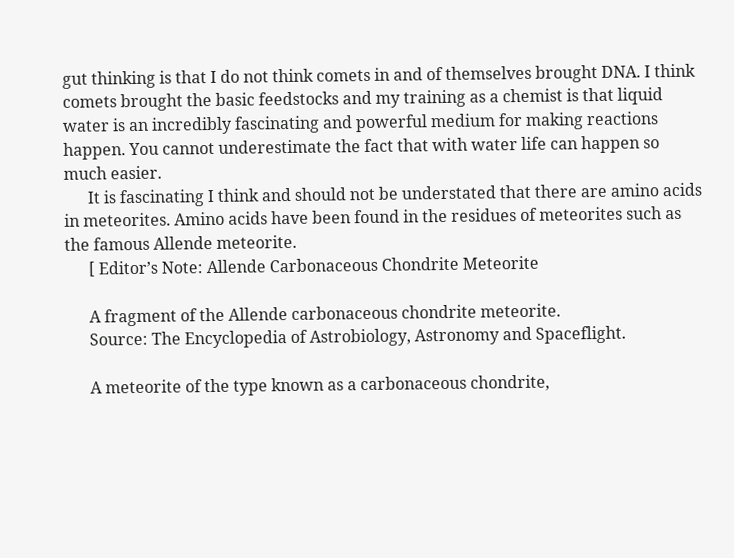gut thinking is that I do not think comets in and of themselves brought DNA. I think comets brought the basic feedstocks and my training as a chemist is that liquid water is an incredibly fascinating and powerful medium for making reactions happen. You cannot underestimate the fact that with water life can happen so much easier.
      It is fascinating I think and should not be understated that there are amino acids in meteorites. Amino acids have been found in the residues of meteorites such as the famous Allende meteorite.
      [ Editor’s Note: Allende Carbonaceous Chondrite Meteorite

      A fragment of the Allende carbonaceous chondrite meteorite.
      Source: The Encyclopedia of Astrobiology, Astronomy and Spaceflight.

      A meteorite of the type known as a carbonaceous chondrite,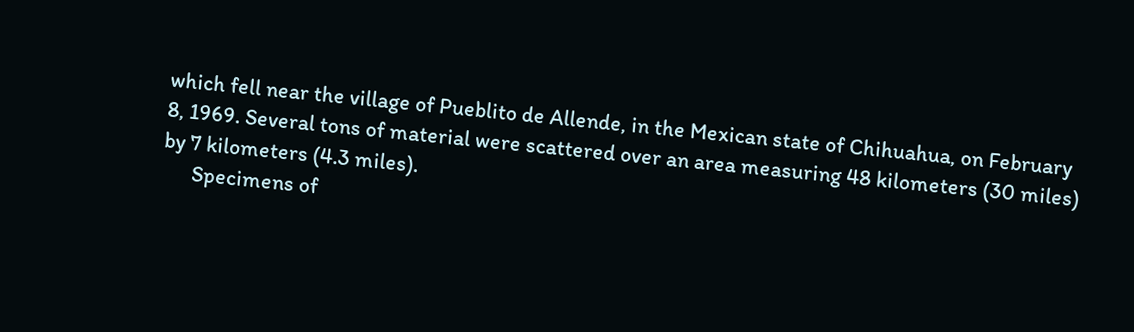which fell near the village of Pueblito de Allende, in the Mexican state of Chihuahua, on February 8, 1969. Several tons of material were scattered over an area measuring 48 kilometers (30 miles) by 7 kilometers (4.3 miles).
      Specimens of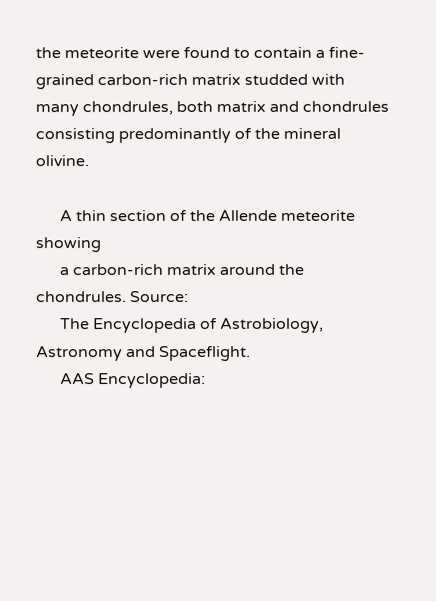the meteorite were found to contain a fine-grained carbon-rich matrix studded with many chondrules, both matrix and chondrules consisting predominantly of the mineral olivine.

      A thin section of the Allende meteorite showing
      a carbon-rich matrix around the chondrules. Source:
      The Encyclopedia of Astrobiology, Astronomy and Spaceflight.
      AAS Encyclopedia: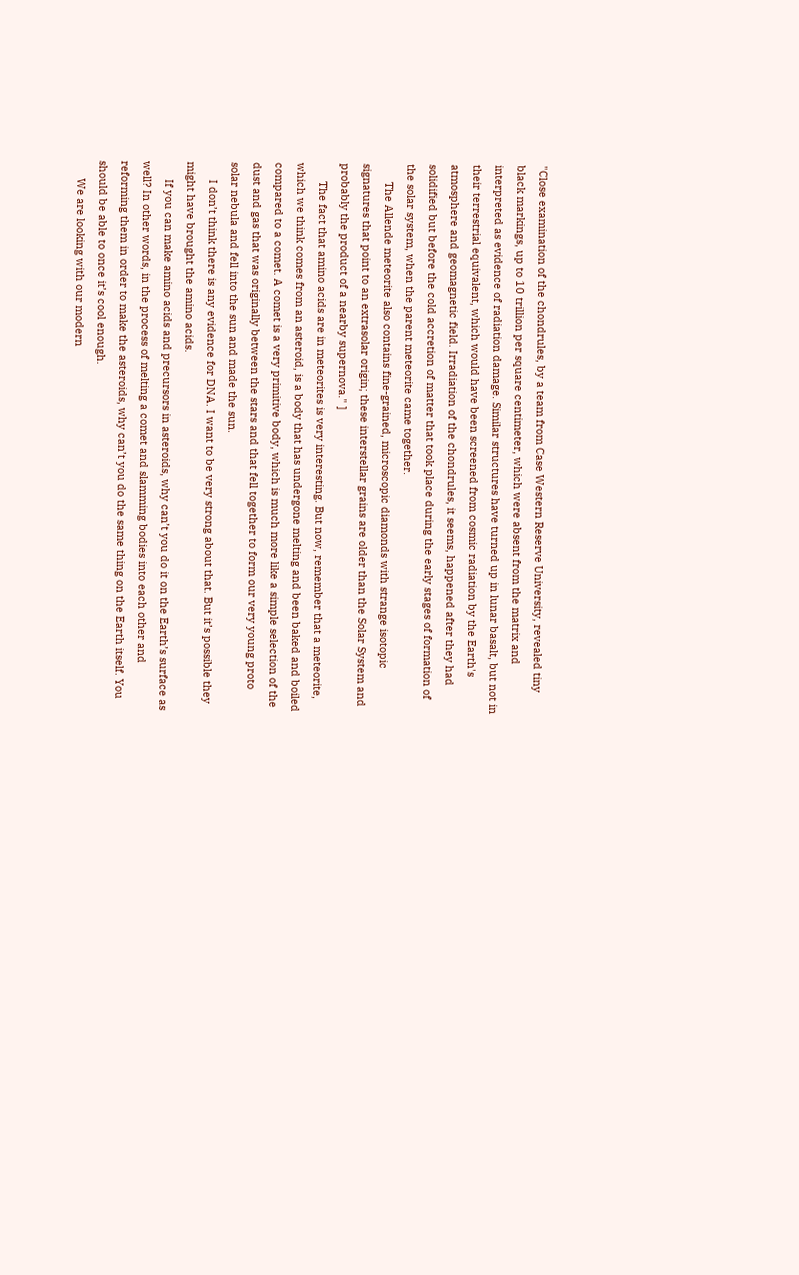"Close examination of the chondrules, by a team from Case Western Reserve University, revealed tiny black markings, up to 10 trillion per square centimeter, which were absent from the matrix and interpreted as evidence of radiation damage. Similar structures have turned up in lunar basalt, but not in their terrestrial equivalent, which would have been screened from cosmic radiation by the Earth's atmosphere and geomagnetic field. Irradiation of the chondrules, it seems, happened after they had solidified but before the cold accretion of matter that took place during the early stages of formation of the solar system, when the parent meteorite came together.
      The Allende meteorite also contains fine-grained, microscopic diamonds with strange isotopic signatures that point to an extrasolar origin; these interstellar grains are older than the Solar System and probably the product of a nearby supernova." ]
      The fact that amino acids are in meteorites is very interesting. But now, remember that a meteorite, which we think comes from an asteroid, is a body that has undergone melting and been baked and boiled compared to a comet. A comet is a very primitive body, which is much more like a simple selection of the dust and gas that was originally between the stars and that fell together to form our very young proto solar nebula and fell into the sun and made the sun.
      I don’t think there is any evidence for DNA. I want to be very strong about that. But it’s possible they might have brought the amino acids.
      If you can make amino acids and precursors in asteroids, why can’t you do it on the Earth’s surface as well? In other words, in the process of melting a comet and slamming bodies into each other and reforming them in order to make the asteroids, why can’t you do the same thing on the Earth itself. You should be able to once it’s cool enough.
      We are looking with our modern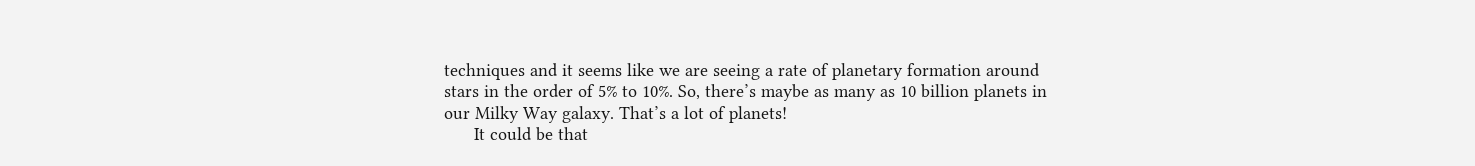techniques and it seems like we are seeing a rate of planetary formation around stars in the order of 5% to 10%. So, there’s maybe as many as 10 billion planets in our Milky Way galaxy. That’s a lot of planets!
      It could be that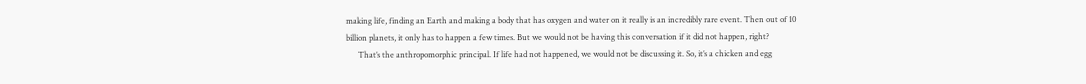making life, finding an Earth and making a body that has oxygen and water on it really is an incredibly rare event. Then out of 10 billion planets, it only has to happen a few times. But we would not be having this conversation if it did not happen, right?
      That’s the anthropomorphic principal. If life had not happened, we would not be discussing it. So, it’s a chicken and egg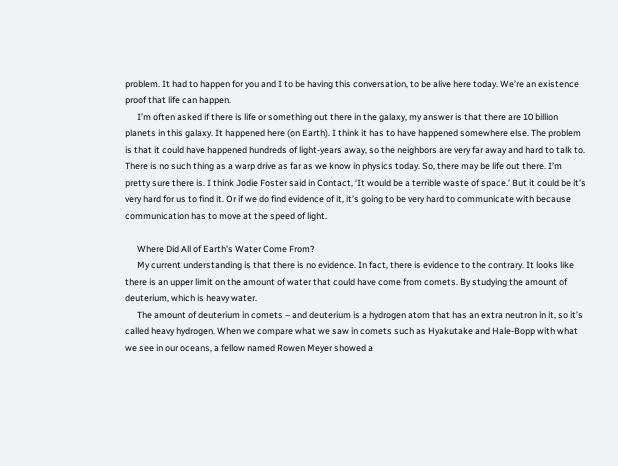problem. It had to happen for you and I to be having this conversation, to be alive here today. We’re an existence proof that life can happen.
      I’m often asked if there is life or something out there in the galaxy, my answer is that there are 10 billion planets in this galaxy. It happened here (on Earth). I think it has to have happened somewhere else. The problem is that it could have happened hundreds of light-years away, so the neighbors are very far away and hard to talk to. There is no such thing as a warp drive as far as we know in physics today. So, there may be life out there. I’m pretty sure there is. I think Jodie Foster said in Contact, ‘It would be a terrible waste of space.’ But it could be it’s very hard for us to find it. Or if we do find evidence of it, it’s going to be very hard to communicate with because communication has to move at the speed of light.

      Where Did All of Earth's Water Come From?
      My current understanding is that there is no evidence. In fact, there is evidence to the contrary. It looks like there is an upper limit on the amount of water that could have come from comets. By studying the amount of deuterium, which is heavy water.
      The amount of deuterium in comets – and deuterium is a hydrogen atom that has an extra neutron in it, so it’s called heavy hydrogen. When we compare what we saw in comets such as Hyakutake and Hale-Bopp with what we see in our oceans, a fellow named Rowen Meyer showed a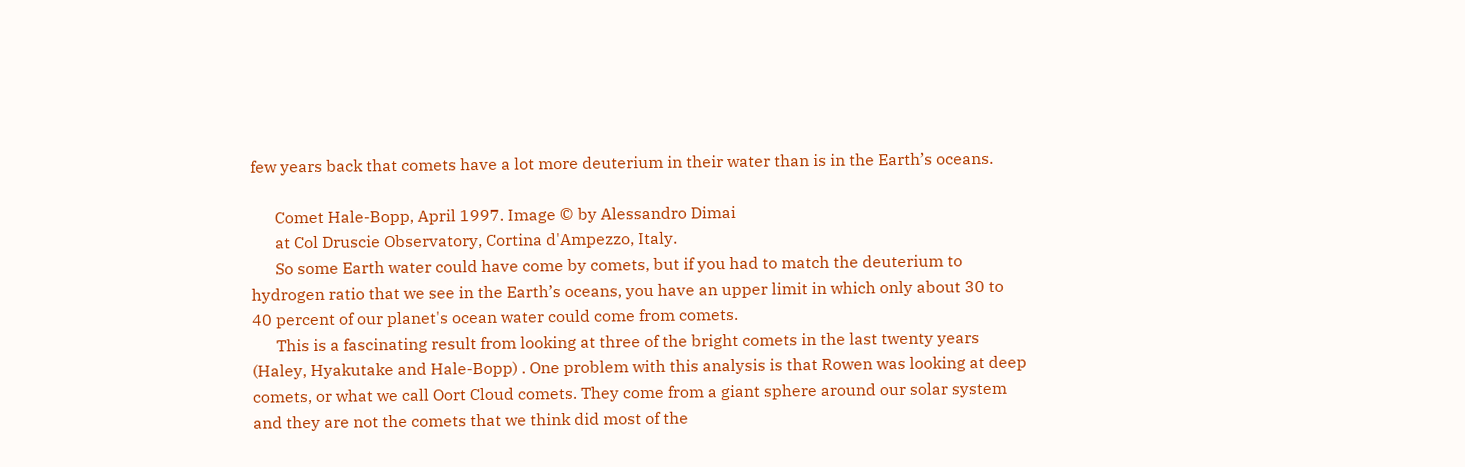few years back that comets have a lot more deuterium in their water than is in the Earth’s oceans.

      Comet Hale-Bopp, April 1997. Image © by Alessandro Dimai
      at Col Druscie Observatory, Cortina d'Ampezzo, Italy.
      So some Earth water could have come by comets, but if you had to match the deuterium to hydrogen ratio that we see in the Earth’s oceans, you have an upper limit in which only about 30 to 40 percent of our planet's ocean water could come from comets.
      This is a fascinating result from looking at three of the bright comets in the last twenty years (Haley, Hyakutake and Hale-Bopp) . One problem with this analysis is that Rowen was looking at deep comets, or what we call Oort Cloud comets. They come from a giant sphere around our solar system and they are not the comets that we think did most of the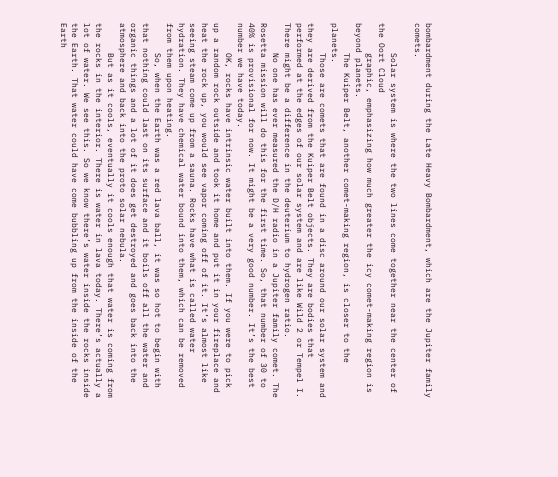bombardment during the Late Heavy Bombardment, which are the Jupiter family comets.

      Solar system is where the two lines come together near the center of the Oort Cloud
      graphic, emphasizing how much greater the icy comet-making region is beyond planets.
      The Kuiper Belt, another comet-making region, is closer to the planets.
      Those are comets that are found in a disc around our solar system and they are derived from the Kuiper Belt objects. They are bodies that performed at the edges of our solar system and are like Wild 2 or Tempel I. There might be a difference in the deuterium to hydrogen ratio.
      No one has ever measured the D/H radio in a Jupiter family comet. The Rosetta mission will do this for the first time. So, that number of 30 to 40% is provisional for now. It might be a very good number. It’s the best number we have today.
      OK, rocks have intrinsic water built into them. If you were to pick up a random rock outside and took it home and put it in your fireplace and heat the rock up, you would see vapor coming off of it. It’s almost like seeing steam come up from a sauna. Rocks have what is called water hydration. They have chemical water bound into them, which can be removed from them upon heating.
      So, when the Earth was a red lava ball, it was so hot to begin with that nothing could last on its surface and it boils off all the water and organic things and a lot of it does get destroyed and goes back into the atmosphere and back into the proto solar nebula.
      But as it cools, eventually it cools enough that water is coming from the rocks in the interior. There is water in lava today. There’s actually a lot of water. We see this. So we know there’s water inside the rocks inside the Earth. That water could have come bubbling up from the inside of the Earth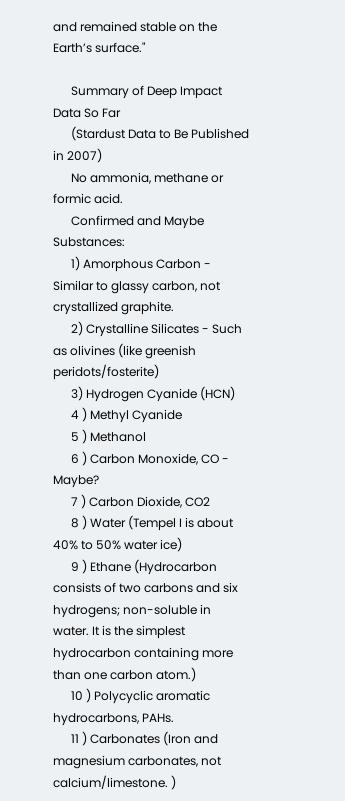and remained stable on the Earth’s surface."

      Summary of Deep Impact Data So Far
      (Stardust Data to Be Published in 2007)
      No ammonia, methane or formic acid.
      Confirmed and Maybe Substances:
      1) Amorphous Carbon - Similar to glassy carbon, not crystallized graphite.
      2) Crystalline Silicates - Such as olivines (like greenish peridots/fosterite)
      3) Hydrogen Cyanide (HCN)
      4 ) Methyl Cyanide
      5 ) Methanol
      6 ) Carbon Monoxide, CO - Maybe?
      7 ) Carbon Dioxide, CO2
      8 ) Water (Tempel I is about 40% to 50% water ice)
      9 ) Ethane (Hydrocarbon consists of two carbons and six hydrogens; non-soluble in water. It is the simplest hydrocarbon containing more than one carbon atom.)
      10 ) Polycyclic aromatic hydrocarbons, PAHs.
      11 ) Carbonates (Iron and magnesium carbonates, not calcium/limestone. )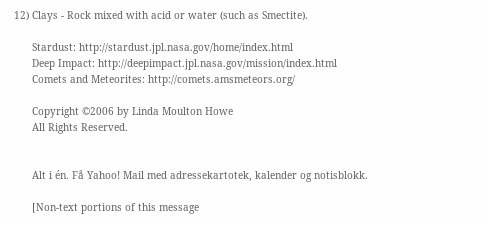12) Clays - Rock mixed with acid or water (such as Smectite).

      Stardust: http://stardust.jpl.nasa.gov/home/index.html
      Deep Impact: http://deepimpact.jpl.nasa.gov/mission/index.html
      Comets and Meteorites: http://comets.amsmeteors.org/

      Copyright ©2006 by Linda Moulton Howe
      All Rights Reserved.


      Alt i én. Få Yahoo! Mail med adressekartotek, kalender og notisblokk.

      [Non-text portions of this message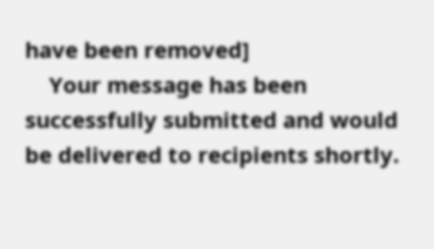have been removed]
    Your message has been successfully submitted and would be delivered to recipients shortly.